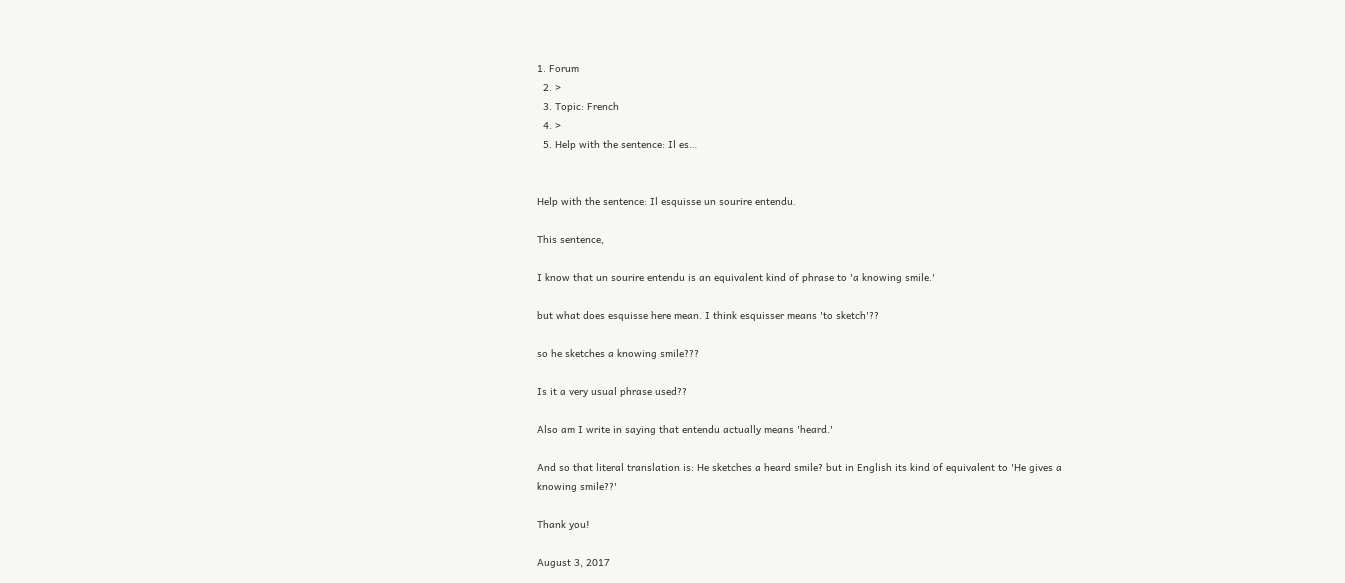1. Forum
  2. >
  3. Topic: French
  4. >
  5. Help with the sentence: Il es…


Help with the sentence: Il esquisse un sourire entendu.

This sentence,

I know that un sourire entendu is an equivalent kind of phrase to 'a knowing smile.'

but what does esquisse here mean. I think esquisser means 'to sketch'??

so he sketches a knowing smile???

Is it a very usual phrase used??

Also am I write in saying that entendu actually means 'heard.'

And so that literal translation is: He sketches a heard smile? but in English its kind of equivalent to 'He gives a knowing smile??'

Thank you!

August 3, 2017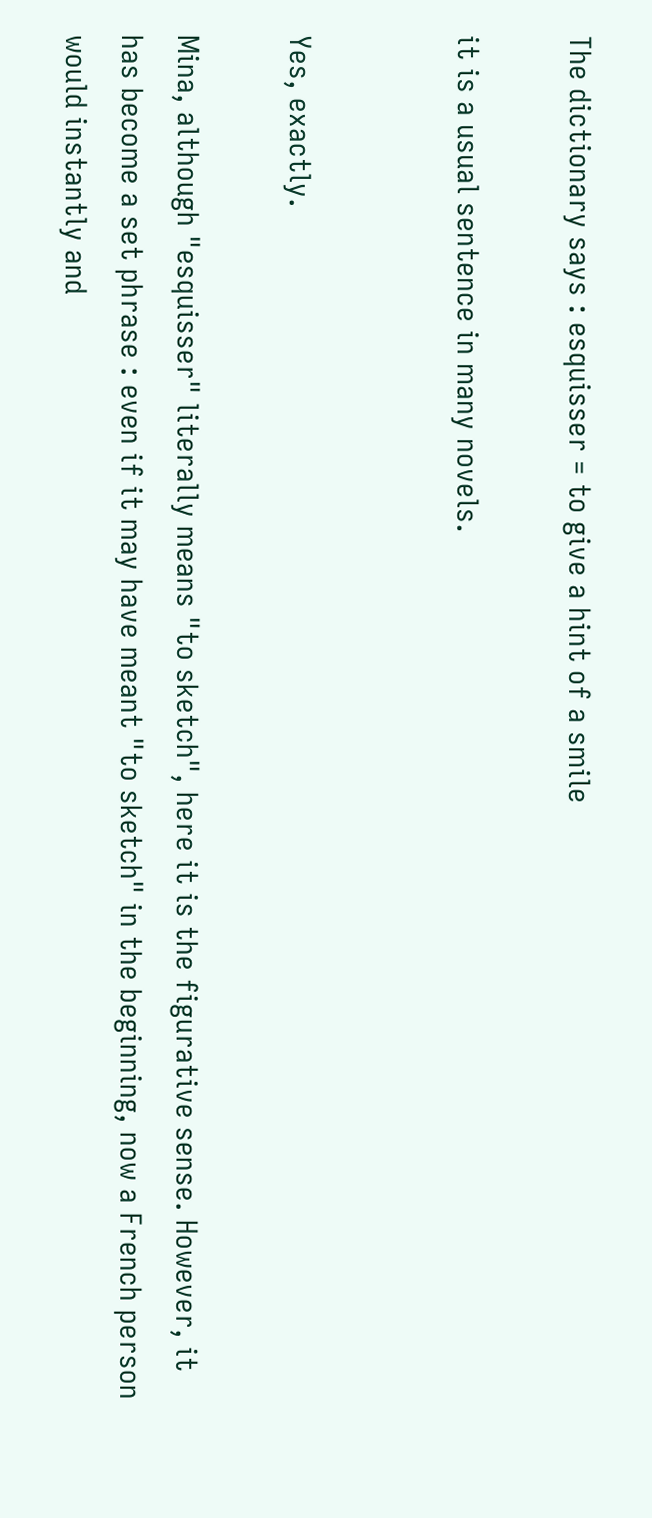The dictionary says : esquisser = to give a hint of a smile

it is a usual sentence in many novels.


Yes, exactly.

Mina, although "esquisser" literally means "to sketch", here it is the figurative sense. However, it has become a set phrase : even if it may have meant "to sketch" in the beginning, now a French person would instantly and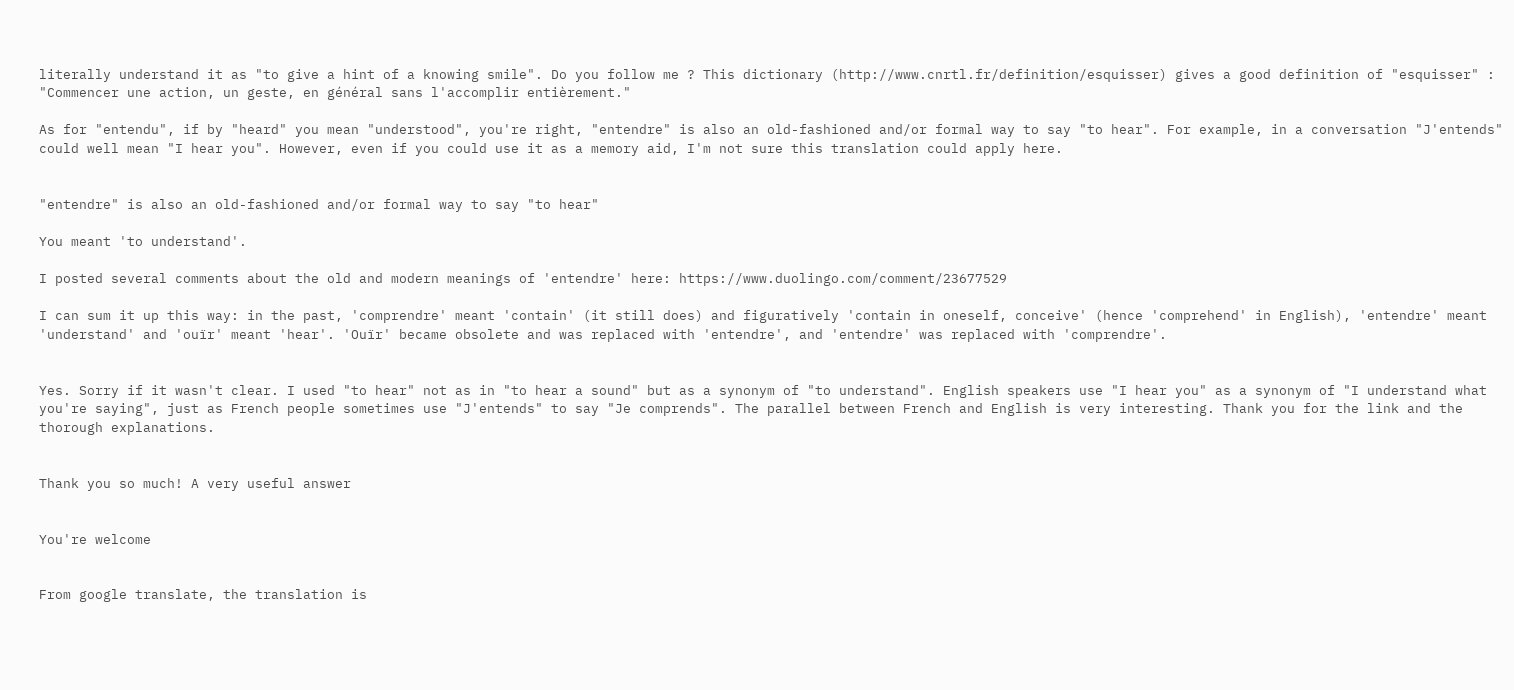literally understand it as "to give a hint of a knowing smile". Do you follow me ? This dictionary (http://www.cnrtl.fr/definition/esquisser) gives a good definition of "esquisser" : "Commencer une action, un geste, en général sans l'accomplir entièrement."

As for "entendu", if by "heard" you mean "understood", you're right, "entendre" is also an old-fashioned and/or formal way to say "to hear". For example, in a conversation "J'entends" could well mean "I hear you". However, even if you could use it as a memory aid, I'm not sure this translation could apply here.


"entendre" is also an old-fashioned and/or formal way to say "to hear"

You meant 'to understand'.

I posted several comments about the old and modern meanings of 'entendre' here: https://www.duolingo.com/comment/23677529

I can sum it up this way: in the past, 'comprendre' meant 'contain' (it still does) and figuratively 'contain in oneself, conceive' (hence 'comprehend' in English), 'entendre' meant 'understand' and 'ouïr' meant 'hear'. 'Ouïr' became obsolete and was replaced with 'entendre', and 'entendre' was replaced with 'comprendre'.


Yes. Sorry if it wasn't clear. I used "to hear" not as in "to hear a sound" but as a synonym of "to understand". English speakers use "I hear you" as a synonym of "I understand what you're saying", just as French people sometimes use "J'entends" to say "Je comprends". The parallel between French and English is very interesting. Thank you for the link and the thorough explanations.


Thank you so much! A very useful answer


You're welcome


From google translate, the translation is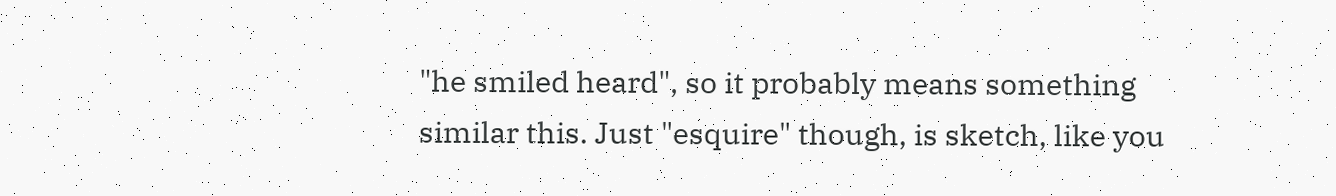"he smiled heard", so it probably means something similar this. Just "esquire" though, is sketch, like you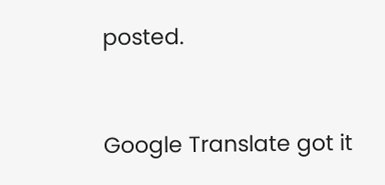posted.


Google Translate got it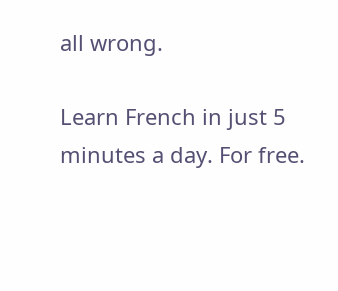all wrong.

Learn French in just 5 minutes a day. For free.